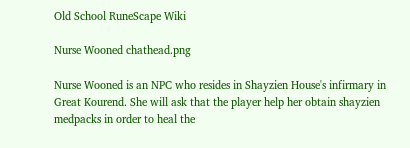Old School RuneScape Wiki

Nurse Wooned chathead.png

Nurse Wooned is an NPC who resides in Shayzien House's infirmary in Great Kourend. She will ask that the player help her obtain shayzien medpacks in order to heal the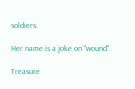soldiers.

Her name is a joke on "wound".

Treasure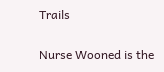Trails

Nurse Wooned is the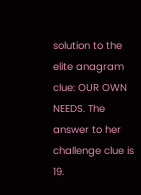solution to the elite anagram clue: OUR OWN NEEDS. The answer to her challenge clue is 19.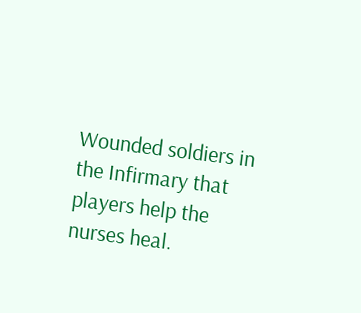Wounded soldiers in the Infirmary that players help the nurses heal.